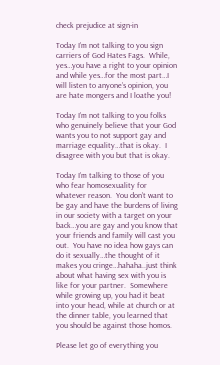check prejudice at sign-in

Today I’m not talking to you sign carriers of God Hates Fags.  While, yes…you have a right to your opinion and while yes…for the most part…I will listen to anyone’s opinion, you are hate mongers and I loathe you!

Today I’m not talking to you folks who genuinely believe that your God wants you to not support gay and marriage equality…that is okay.  I disagree with you but that is okay.

Today I’m talking to those of you who fear homosexuality for whatever reason.  You don’t want to be gay and have the burdens of living in our society with a target on your back…you are gay and you know that your friends and family will cast you out.  You have no idea how gays can do it sexually…the thought of it makes you cringe…hahaha..just think about what having sex with you is like for your partner.  Somewhere while growing up, you had it beat into your head, while at church or at the dinner table, you learned that you should be against those homos.

Please let go of everything you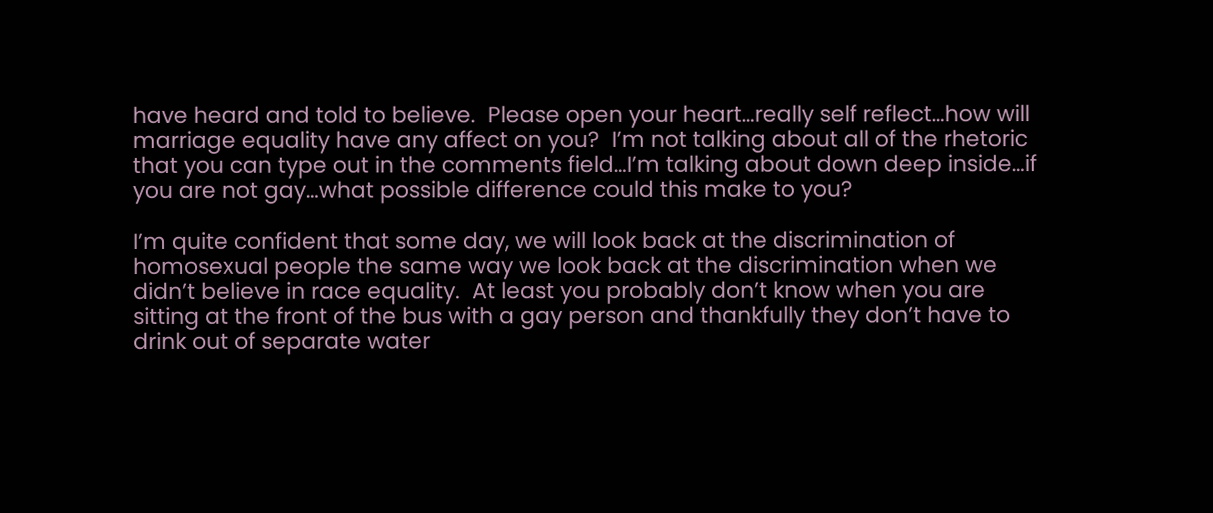have heard and told to believe.  Please open your heart…really self reflect…how will marriage equality have any affect on you?  I’m not talking about all of the rhetoric that you can type out in the comments field…I’m talking about down deep inside…if you are not gay…what possible difference could this make to you?

I’m quite confident that some day, we will look back at the discrimination of homosexual people the same way we look back at the discrimination when we didn’t believe in race equality.  At least you probably don’t know when you are sitting at the front of the bus with a gay person and thankfully they don’t have to drink out of separate water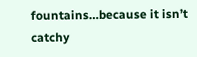fountains…because it isn’t catchy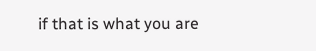if that is what you are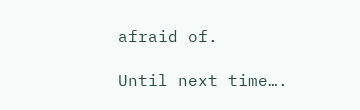afraid of.

Until next time….